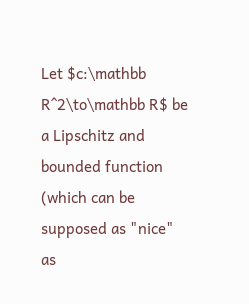Let $c:\mathbb R^2\to\mathbb R$ be a Lipschitz and bounded function (which can be supposed as "nice" as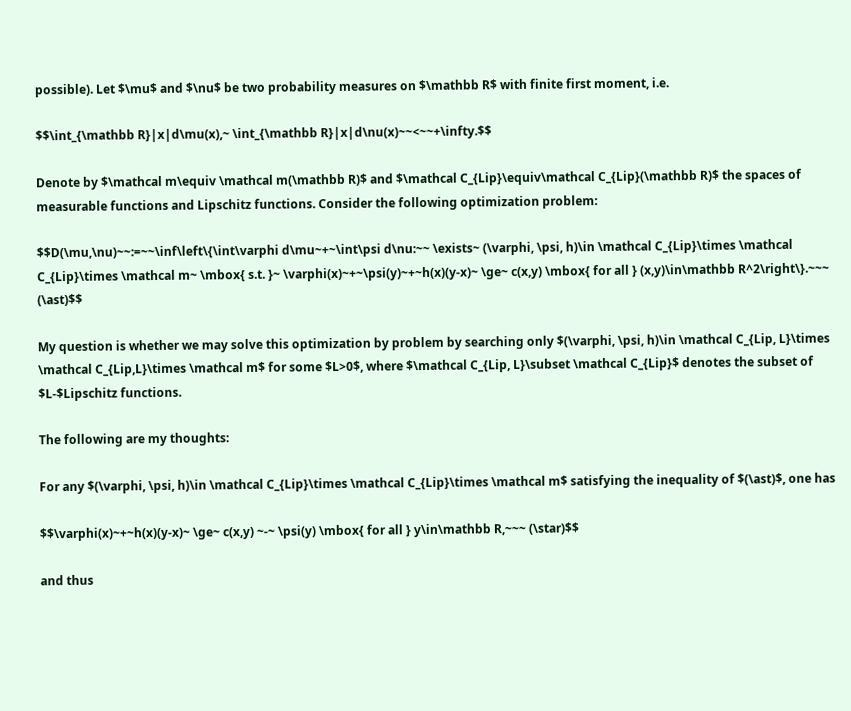possible). Let $\mu$ and $\nu$ be two probability measures on $\mathbb R$ with finite first moment, i.e.

$$\int_{\mathbb R}|x|d\mu(x),~ \int_{\mathbb R}|x|d\nu(x)~~<~~+\infty.$$

Denote by $\mathcal m\equiv \mathcal m(\mathbb R)$ and $\mathcal C_{Lip}\equiv\mathcal C_{Lip}(\mathbb R)$ the spaces of measurable functions and Lipschitz functions. Consider the following optimization problem:

$$D(\mu,\nu)~~:=~~\inf\left\{\int\varphi d\mu~+~\int\psi d\nu:~~ \exists~ (\varphi, \psi, h)\in \mathcal C_{Lip}\times \mathcal C_{Lip}\times \mathcal m~ \mbox{ s.t. }~ \varphi(x)~+~\psi(y)~+~h(x)(y-x)~ \ge~ c(x,y) \mbox{ for all } (x,y)\in\mathbb R^2\right\}.~~~ (\ast)$$

My question is whether we may solve this optimization by problem by searching only $(\varphi, \psi, h)\in \mathcal C_{Lip, L}\times \mathcal C_{Lip,L}\times \mathcal m$ for some $L>0$, where $\mathcal C_{Lip, L}\subset \mathcal C_{Lip}$ denotes the subset of $L-$Lipschitz functions.

The following are my thoughts:

For any $(\varphi, \psi, h)\in \mathcal C_{Lip}\times \mathcal C_{Lip}\times \mathcal m$ satisfying the inequality of $(\ast)$, one has

$$\varphi(x)~+~h(x)(y-x)~ \ge~ c(x,y) ~-~ \psi(y) \mbox{ for all } y\in\mathbb R,~~~ (\star)$$

and thus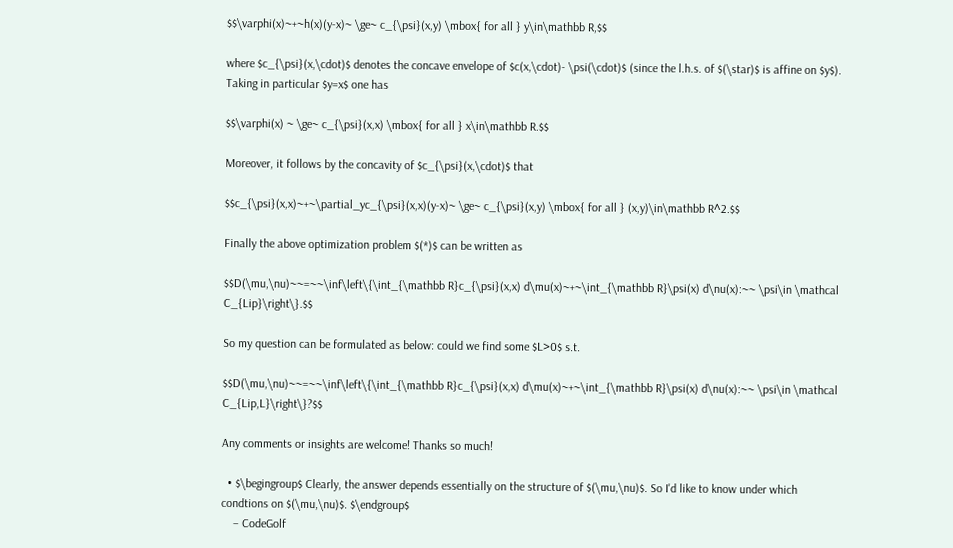$$\varphi(x)~+~h(x)(y-x)~ \ge~ c_{\psi}(x,y) \mbox{ for all } y\in\mathbb R,$$

where $c_{\psi}(x,\cdot)$ denotes the concave envelope of $c(x,\cdot)- \psi(\cdot)$ (since the l.h.s. of $(\star)$ is affine on $y$). Taking in particular $y=x$ one has

$$\varphi(x) ~ \ge~ c_{\psi}(x,x) \mbox{ for all } x\in\mathbb R.$$

Moreover, it follows by the concavity of $c_{\psi}(x,\cdot)$ that

$$c_{\psi}(x,x)~+~\partial_yc_{\psi}(x,x)(y-x)~ \ge~ c_{\psi}(x,y) \mbox{ for all } (x,y)\in\mathbb R^2.$$

Finally the above optimization problem $(*)$ can be written as

$$D(\mu,\nu)~~=~~\inf\left\{\int_{\mathbb R}c_{\psi}(x,x) d\mu(x)~+~\int_{\mathbb R}\psi(x) d\nu(x):~~ \psi\in \mathcal C_{Lip}\right\}.$$

So my question can be formulated as below: could we find some $L>0$ s.t.

$$D(\mu,\nu)~~=~~\inf\left\{\int_{\mathbb R}c_{\psi}(x,x) d\mu(x)~+~\int_{\mathbb R}\psi(x) d\nu(x):~~ \psi\in \mathcal C_{Lip,L}\right\}?$$

Any comments or insights are welcome! Thanks so much!

  • $\begingroup$ Clearly, the answer depends essentially on the structure of $(\mu,\nu)$. So I'd like to know under which condtions on $(\mu,\nu)$. $\endgroup$
    – CodeGolf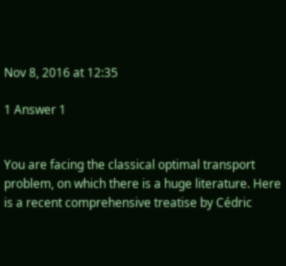Nov 8, 2016 at 12:35

1 Answer 1


You are facing the classical optimal transport problem, on which there is a huge literature. Here is a recent comprehensive treatise by Cédric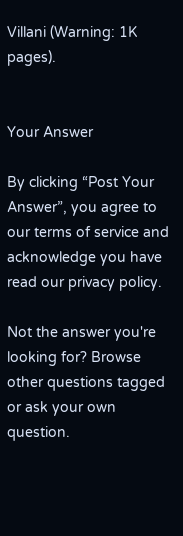Villani (Warning: 1K pages).


Your Answer

By clicking “Post Your Answer”, you agree to our terms of service and acknowledge you have read our privacy policy.

Not the answer you're looking for? Browse other questions tagged or ask your own question.